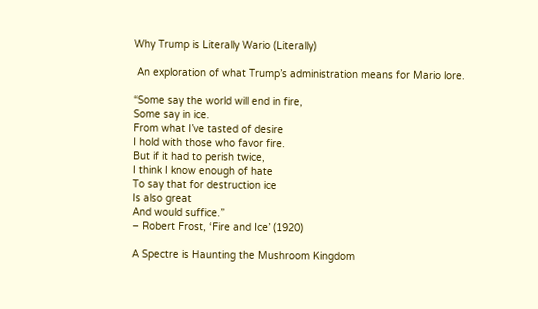Why Trump is Literally Wario (Literally)

 An exploration of what Trump’s administration means for Mario lore.

“Some say the world will end in fire,
Some say in ice.
From what I’ve tasted of desire
I hold with those who favor fire.
But if it had to perish twice,
I think I know enough of hate
To say that for destruction ice
Is also great
And would suffice.”
– Robert Frost, ‘Fire and Ice’ (1920)

A Spectre is Haunting the Mushroom Kingdom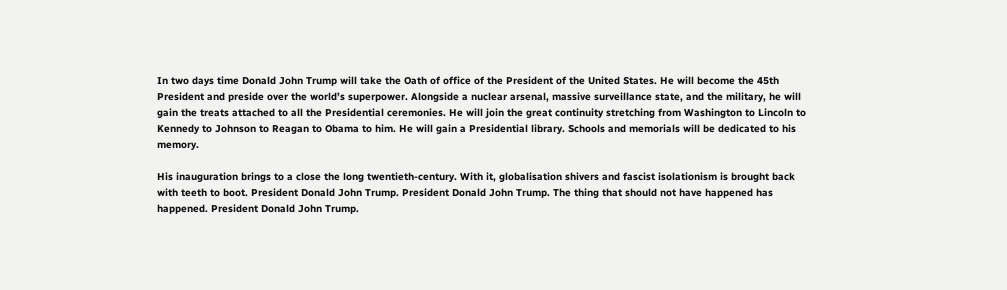In two days time Donald John Trump will take the Oath of office of the President of the United States. He will become the 45th President and preside over the world’s superpower. Alongside a nuclear arsenal, massive surveillance state, and the military, he will gain the treats attached to all the Presidential ceremonies. He will join the great continuity stretching from Washington to Lincoln to Kennedy to Johnson to Reagan to Obama to him. He will gain a Presidential library. Schools and memorials will be dedicated to his memory.

His inauguration brings to a close the long twentieth-century. With it, globalisation shivers and fascist isolationism is brought back with teeth to boot. President Donald John Trump. President Donald John Trump. The thing that should not have happened has happened. President Donald John Trump.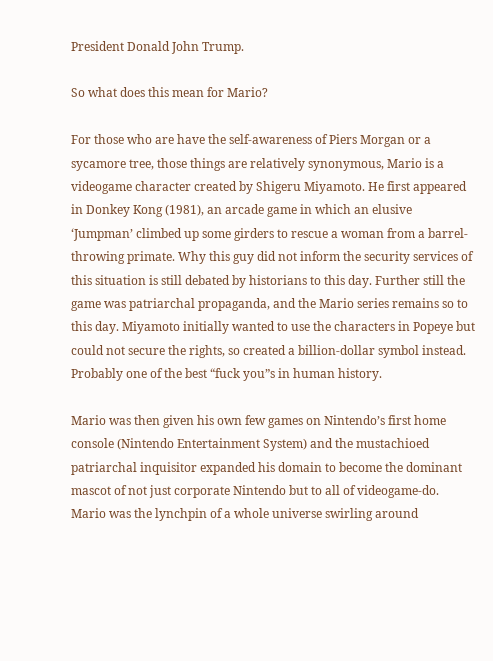President Donald John Trump.

So what does this mean for Mario?

For those who are have the self-awareness of Piers Morgan or a sycamore tree, those things are relatively synonymous, Mario is a videogame character created by Shigeru Miyamoto. He first appeared in Donkey Kong (1981), an arcade game in which an elusive ‘Jumpman’ climbed up some girders to rescue a woman from a barrel-throwing primate. Why this guy did not inform the security services of this situation is still debated by historians to this day. Further still the game was patriarchal propaganda, and the Mario series remains so to this day. Miyamoto initially wanted to use the characters in Popeye but could not secure the rights, so created a billion-dollar symbol instead. Probably one of the best “fuck you”s in human history.

Mario was then given his own few games on Nintendo’s first home console (Nintendo Entertainment System) and the mustachioed patriarchal inquisitor expanded his domain to become the dominant mascot of not just corporate Nintendo but to all of videogame-do. Mario was the lynchpin of a whole universe swirling around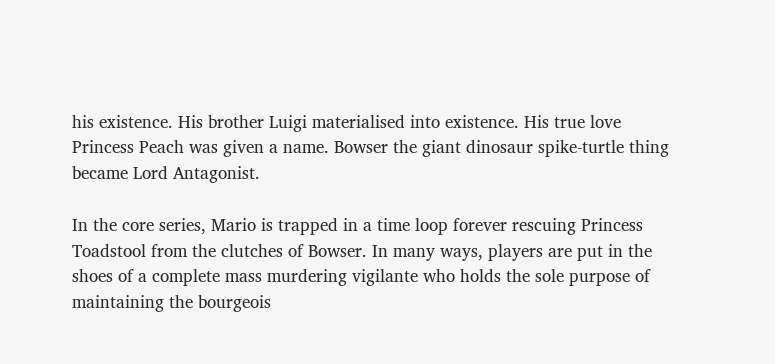his existence. His brother Luigi materialised into existence. His true love Princess Peach was given a name. Bowser the giant dinosaur spike-turtle thing became Lord Antagonist.

In the core series, Mario is trapped in a time loop forever rescuing Princess Toadstool from the clutches of Bowser. In many ways, players are put in the shoes of a complete mass murdering vigilante who holds the sole purpose of maintaining the bourgeois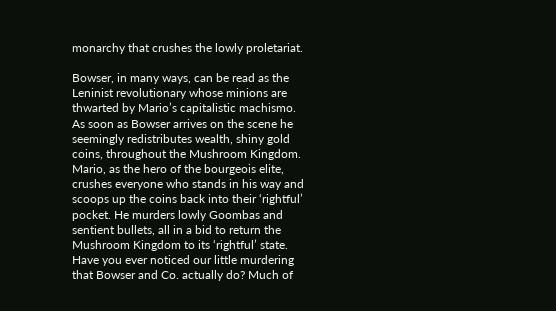monarchy that crushes the lowly proletariat.

Bowser, in many ways, can be read as the Leninist revolutionary whose minions are thwarted by Mario’s capitalistic machismo. As soon as Bowser arrives on the scene he seemingly redistributes wealth, shiny gold coins, throughout the Mushroom Kingdom. Mario, as the hero of the bourgeois elite, crushes everyone who stands in his way and scoops up the coins back into their ‘rightful’ pocket. He murders lowly Goombas and sentient bullets, all in a bid to return the Mushroom Kingdom to its ‘rightful’ state. Have you ever noticed our little murdering that Bowser and Co. actually do? Much of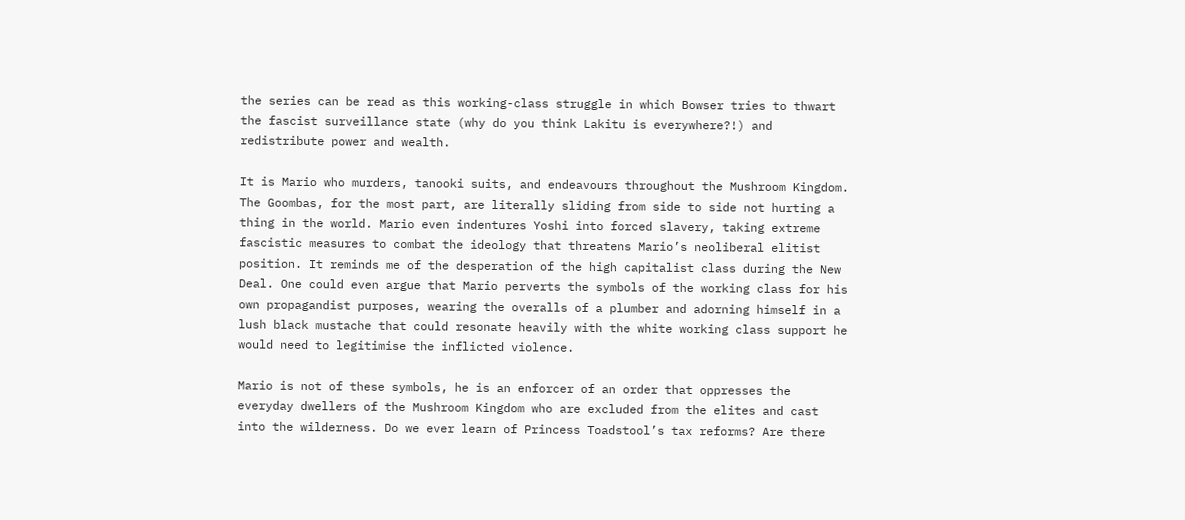the series can be read as this working-class struggle in which Bowser tries to thwart the fascist surveillance state (why do you think Lakitu is everywhere?!) and redistribute power and wealth.

It is Mario who murders, tanooki suits, and endeavours throughout the Mushroom Kingdom. The Goombas, for the most part, are literally sliding from side to side not hurting a thing in the world. Mario even indentures Yoshi into forced slavery, taking extreme fascistic measures to combat the ideology that threatens Mario’s neoliberal elitist position. It reminds me of the desperation of the high capitalist class during the New Deal. One could even argue that Mario perverts the symbols of the working class for his own propagandist purposes, wearing the overalls of a plumber and adorning himself in a lush black mustache that could resonate heavily with the white working class support he would need to legitimise the inflicted violence.

Mario is not of these symbols, he is an enforcer of an order that oppresses the everyday dwellers of the Mushroom Kingdom who are excluded from the elites and cast into the wilderness. Do we ever learn of Princess Toadstool’s tax reforms? Are there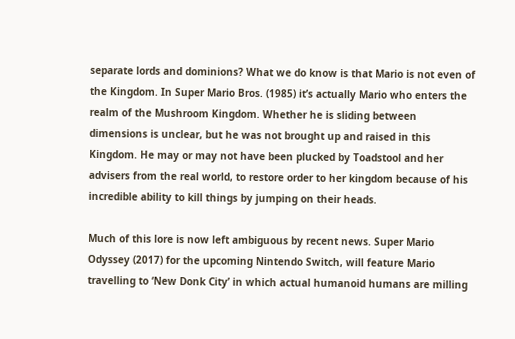separate lords and dominions? What we do know is that Mario is not even of the Kingdom. In Super Mario Bros. (1985) it’s actually Mario who enters the realm of the Mushroom Kingdom. Whether he is sliding between dimensions is unclear, but he was not brought up and raised in this Kingdom. He may or may not have been plucked by Toadstool and her advisers from the real world, to restore order to her kingdom because of his incredible ability to kill things by jumping on their heads.

Much of this lore is now left ambiguous by recent news. Super Mario Odyssey (2017) for the upcoming Nintendo Switch, will feature Mario travelling to ‘New Donk City’ in which actual humanoid humans are milling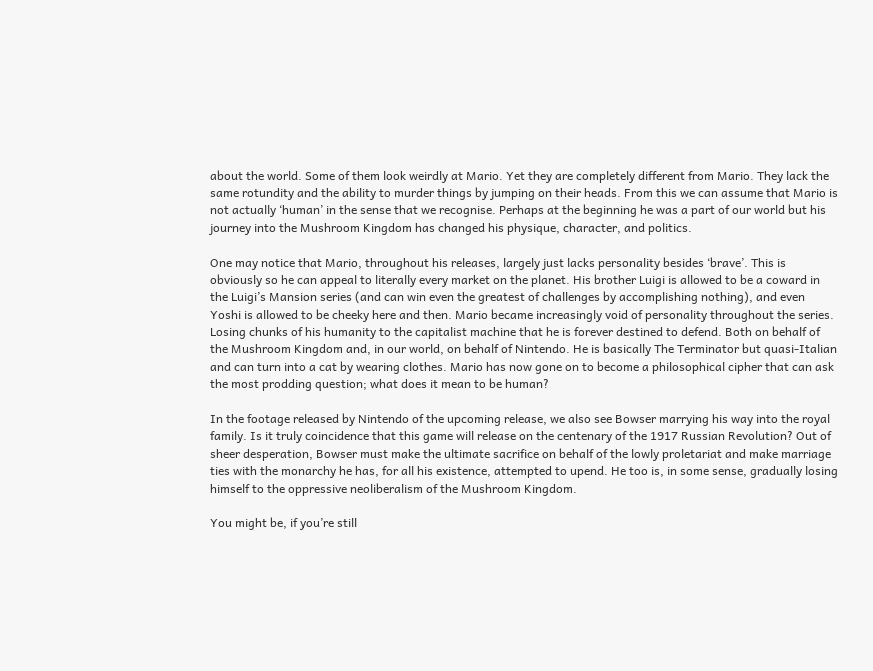about the world. Some of them look weirdly at Mario. Yet they are completely different from Mario. They lack the same rotundity and the ability to murder things by jumping on their heads. From this we can assume that Mario is not actually ‘human’ in the sense that we recognise. Perhaps at the beginning he was a part of our world but his journey into the Mushroom Kingdom has changed his physique, character, and politics.

One may notice that Mario, throughout his releases, largely just lacks personality besides ‘brave’. This is obviously so he can appeal to literally every market on the planet. His brother Luigi is allowed to be a coward in the Luigi’s Mansion series (and can win even the greatest of challenges by accomplishing nothing), and even Yoshi is allowed to be cheeky here and then. Mario became increasingly void of personality throughout the series. Losing chunks of his humanity to the capitalist machine that he is forever destined to defend. Both on behalf of the Mushroom Kingdom and, in our world, on behalf of Nintendo. He is basically The Terminator but quasi-Italian and can turn into a cat by wearing clothes. Mario has now gone on to become a philosophical cipher that can ask the most prodding question; what does it mean to be human?

In the footage released by Nintendo of the upcoming release, we also see Bowser marrying his way into the royal family. Is it truly coincidence that this game will release on the centenary of the 1917 Russian Revolution? Out of sheer desperation, Bowser must make the ultimate sacrifice on behalf of the lowly proletariat and make marriage ties with the monarchy he has, for all his existence, attempted to upend. He too is, in some sense, gradually losing himself to the oppressive neoliberalism of the Mushroom Kingdom.

You might be, if you’re still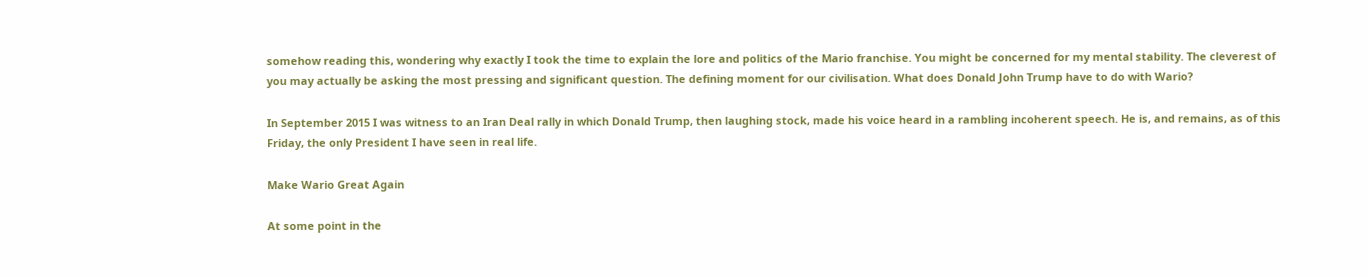somehow reading this, wondering why exactly I took the time to explain the lore and politics of the Mario franchise. You might be concerned for my mental stability. The cleverest of you may actually be asking the most pressing and significant question. The defining moment for our civilisation. What does Donald John Trump have to do with Wario?

In September 2015 I was witness to an Iran Deal rally in which Donald Trump, then laughing stock, made his voice heard in a rambling incoherent speech. He is, and remains, as of this Friday, the only President I have seen in real life.

Make Wario Great Again

At some point in the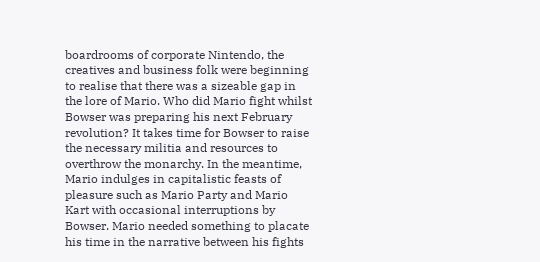boardrooms of corporate Nintendo, the creatives and business folk were beginning to realise that there was a sizeable gap in the lore of Mario. Who did Mario fight whilst Bowser was preparing his next February revolution? It takes time for Bowser to raise the necessary militia and resources to overthrow the monarchy. In the meantime, Mario indulges in capitalistic feasts of pleasure such as Mario Party and Mario Kart with occasional interruptions by Bowser. Mario needed something to placate his time in the narrative between his fights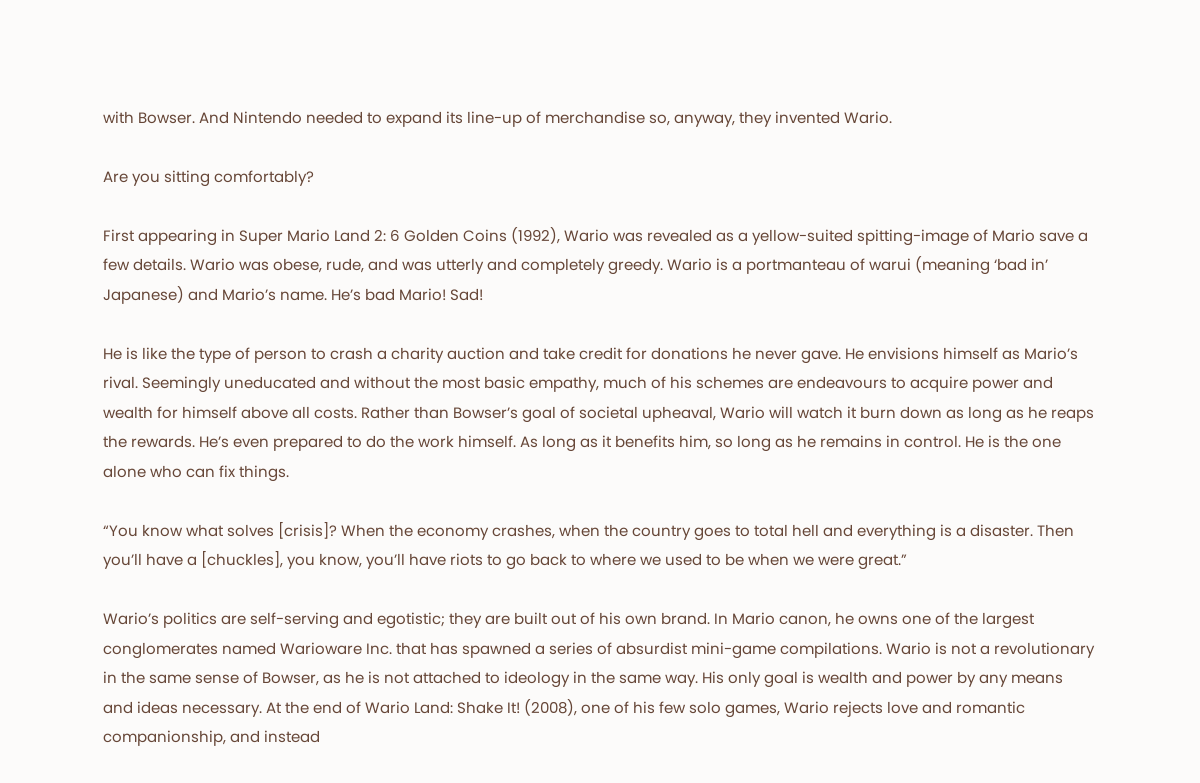with Bowser. And Nintendo needed to expand its line-up of merchandise so, anyway, they invented Wario.

Are you sitting comfortably?

First appearing in Super Mario Land 2: 6 Golden Coins (1992), Wario was revealed as a yellow-suited spitting-image of Mario save a few details. Wario was obese, rude, and was utterly and completely greedy. Wario is a portmanteau of warui (meaning ‘bad in’ Japanese) and Mario’s name. He’s bad Mario! Sad!

He is like the type of person to crash a charity auction and take credit for donations he never gave. He envisions himself as Mario’s rival. Seemingly uneducated and without the most basic empathy, much of his schemes are endeavours to acquire power and wealth for himself above all costs. Rather than Bowser’s goal of societal upheaval, Wario will watch it burn down as long as he reaps the rewards. He’s even prepared to do the work himself. As long as it benefits him, so long as he remains in control. He is the one alone who can fix things.

“You know what solves [crisis]? When the economy crashes, when the country goes to total hell and everything is a disaster. Then you’ll have a [chuckles], you know, you’ll have riots to go back to where we used to be when we were great.”

Wario’s politics are self-serving and egotistic; they are built out of his own brand. In Mario canon, he owns one of the largest conglomerates named Warioware Inc. that has spawned a series of absurdist mini-game compilations. Wario is not a revolutionary in the same sense of Bowser, as he is not attached to ideology in the same way. His only goal is wealth and power by any means and ideas necessary. At the end of Wario Land: Shake It! (2008), one of his few solo games, Wario rejects love and romantic companionship, and instead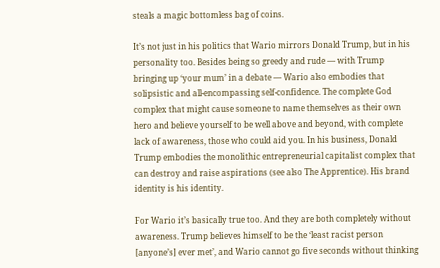steals a magic bottomless bag of coins.

It’s not just in his politics that Wario mirrors Donald Trump, but in his personality too. Besides being so greedy and rude — with Trump bringing up ‘your mum’ in a debate — Wario also embodies that solipsistic and all-encompassing self-confidence. The complete God complex that might cause someone to name themselves as their own hero and believe yourself to be well above and beyond, with complete lack of awareness, those who could aid you. In his business, Donald Trump embodies the monolithic entrepreneurial capitalist complex that can destroy and raise aspirations (see also The Apprentice). His brand identity is his identity.

For Wario it’s basically true too. And they are both completely without awareness. Trump believes himself to be the ‘least racist person [anyone’s] ever met’, and Wario cannot go five seconds without thinking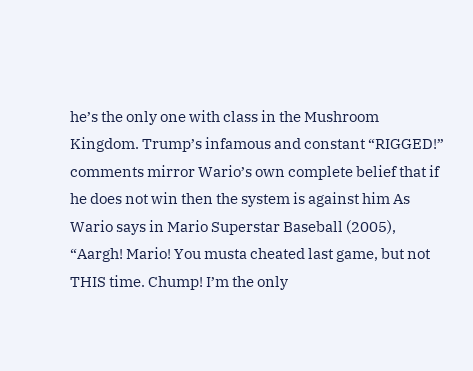he’s the only one with class in the Mushroom Kingdom. Trump’s infamous and constant “RIGGED!” comments mirror Wario’s own complete belief that if he does not win then the system is against him As Wario says in Mario Superstar Baseball (2005), “Aargh! Mario! You musta cheated last game, but not THIS time. Chump! I’m the only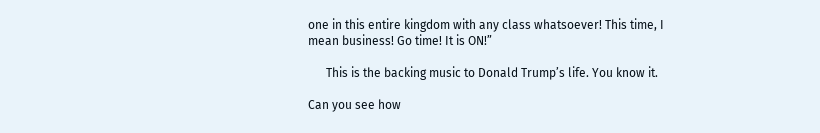one in this entire kingdom with any class whatsoever! This time, I mean business! Go time! It is ON!”

      This is the backing music to Donald Trump’s life. You know it.

Can you see how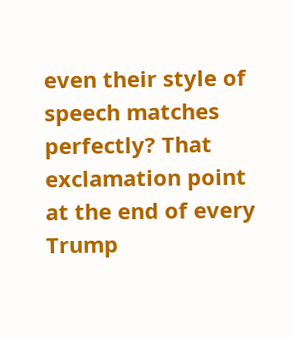even their style of speech matches perfectly? That exclamation point at the end of every Trump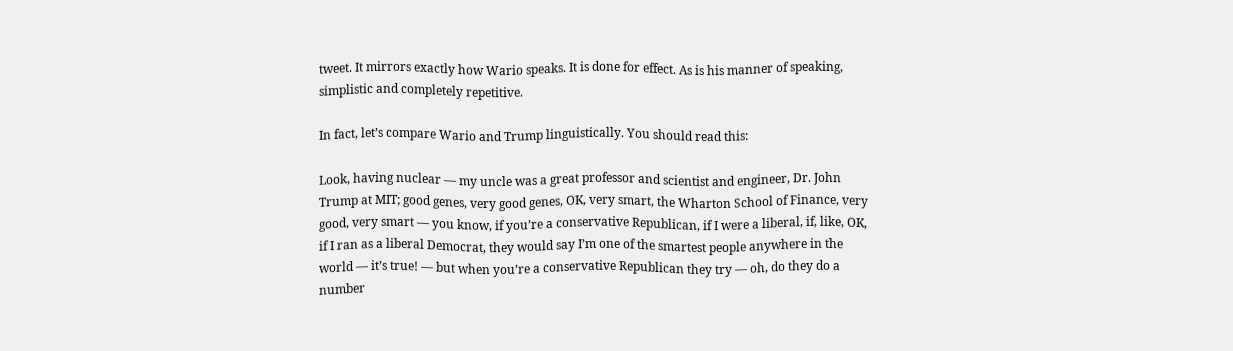tweet. It mirrors exactly how Wario speaks. It is done for effect. As is his manner of speaking, simplistic and completely repetitive.

In fact, let’s compare Wario and Trump linguistically. You should read this:

Look, having nuclear — my uncle was a great professor and scientist and engineer, Dr. John Trump at MIT; good genes, very good genes, OK, very smart, the Wharton School of Finance, very good, very smart — you know, if you’re a conservative Republican, if I were a liberal, if, like, OK, if I ran as a liberal Democrat, they would say I’m one of the smartest people anywhere in the world — it’s true! — but when you’re a conservative Republican they try — oh, do they do a number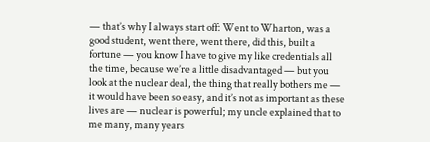— that’s why I always start off: Went to Wharton, was a good student, went there, went there, did this, built a fortune — you know I have to give my like credentials all the time, because we’re a little disadvantaged — but you look at the nuclear deal, the thing that really bothers me — it would have been so easy, and it’s not as important as these lives are — nuclear is powerful; my uncle explained that to me many, many years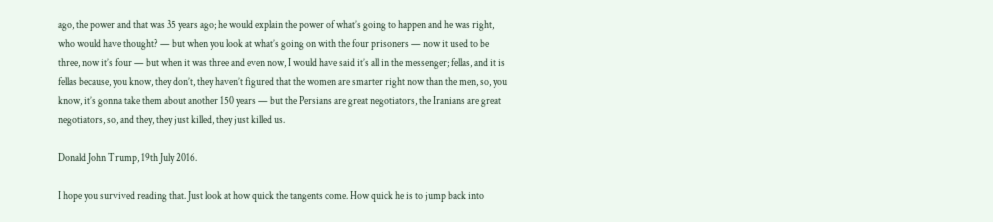ago, the power and that was 35 years ago; he would explain the power of what’s going to happen and he was right, who would have thought? — but when you look at what’s going on with the four prisoners — now it used to be three, now it’s four — but when it was three and even now, I would have said it’s all in the messenger; fellas, and it is fellas because, you know, they don’t, they haven’t figured that the women are smarter right now than the men, so, you know, it’s gonna take them about another 150 years — but the Persians are great negotiators, the Iranians are great negotiators, so, and they, they just killed, they just killed us.

Donald John Trump, 19th July 2016.

I hope you survived reading that. Just look at how quick the tangents come. How quick he is to jump back into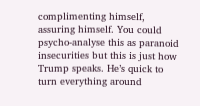complimenting himself, assuring himself. You could psycho-analyse this as paranoid insecurities but this is just how Trump speaks. He’s quick to turn everything around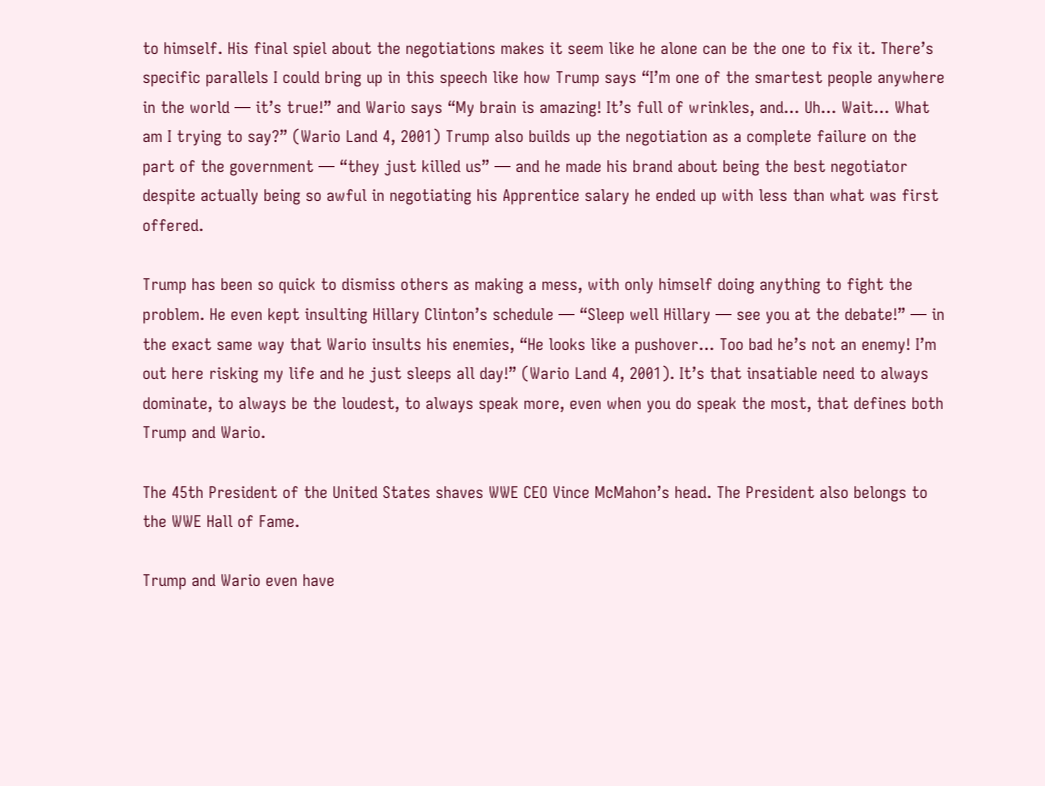to himself. His final spiel about the negotiations makes it seem like he alone can be the one to fix it. There’s specific parallels I could bring up in this speech like how Trump says “I’m one of the smartest people anywhere in the world — it’s true!” and Wario says “My brain is amazing! It’s full of wrinkles, and… Uh… Wait… What am I trying to say?” (Wario Land 4, 2001) Trump also builds up the negotiation as a complete failure on the part of the government — “they just killed us” — and he made his brand about being the best negotiator despite actually being so awful in negotiating his Apprentice salary he ended up with less than what was first offered.

Trump has been so quick to dismiss others as making a mess, with only himself doing anything to fight the problem. He even kept insulting Hillary Clinton’s schedule — “Sleep well Hillary — see you at the debate!” — in the exact same way that Wario insults his enemies, “He looks like a pushover… Too bad he’s not an enemy! I’m out here risking my life and he just sleeps all day!” (Wario Land 4, 2001). It’s that insatiable need to always dominate, to always be the loudest, to always speak more, even when you do speak the most, that defines both Trump and Wario.

The 45th President of the United States shaves WWE CEO Vince McMahon’s head. The President also belongs to the WWE Hall of Fame.

Trump and Wario even have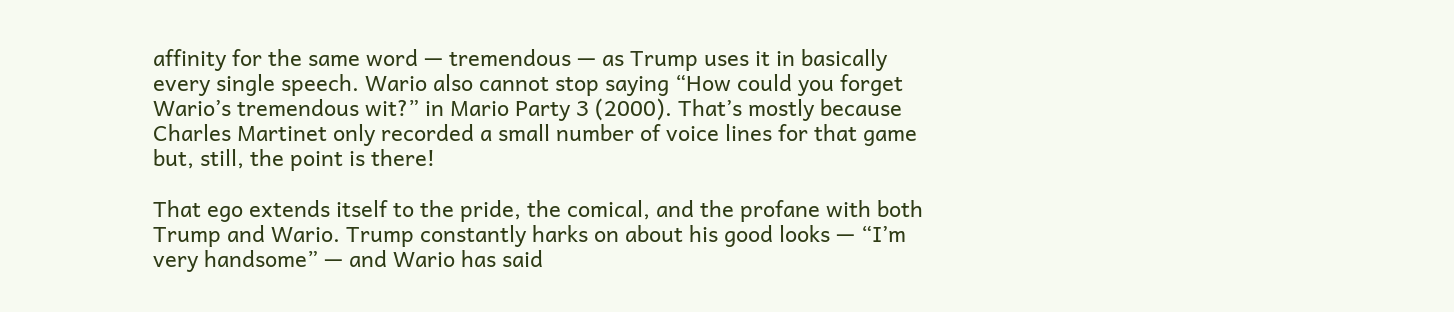affinity for the same word — tremendous — as Trump uses it in basically every single speech. Wario also cannot stop saying “How could you forget Wario’s tremendous wit?” in Mario Party 3 (2000). That’s mostly because Charles Martinet only recorded a small number of voice lines for that game but, still, the point is there!

That ego extends itself to the pride, the comical, and the profane with both Trump and Wario. Trump constantly harks on about his good looks — “I’m very handsome” — and Wario has said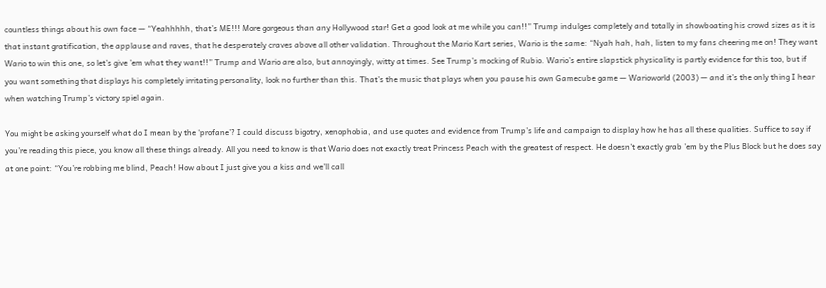countless things about his own face — “Yeahhhhh, that’s ME!!! More gorgeous than any Hollywood star! Get a good look at me while you can!!” Trump indulges completely and totally in showboating his crowd sizes as it is that instant gratification, the applause and raves, that he desperately craves above all other validation. Throughout the Mario Kart series, Wario is the same: “Nyah hah, hah, listen to my fans cheering me on! They want Wario to win this one, so let’s give ’em what they want!!” Trump and Wario are also, but annoyingly, witty at times. See Trump’s mocking of Rubio. Wario’s entire slapstick physicality is partly evidence for this too, but if you want something that displays his completely irritating personality, look no further than this. That’s the music that plays when you pause his own Gamecube game — Warioworld (2003) — and it’s the only thing I hear when watching Trump’s victory spiel again.

You might be asking yourself what do I mean by the ‘profane’? I could discuss bigotry, xenophobia, and use quotes and evidence from Trump’s life and campaign to display how he has all these qualities. Suffice to say if you’re reading this piece, you know all these things already. All you need to know is that Wario does not exactly treat Princess Peach with the greatest of respect. He doesn’t exactly grab ’em by the Plus Block but he does say at one point: “You’re robbing me blind, Peach! How about I just give you a kiss and we’ll call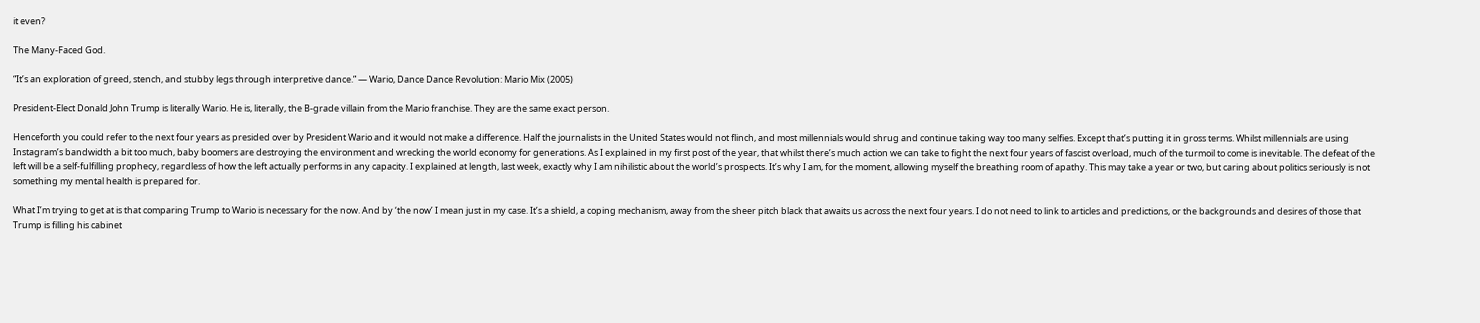it even?

The Many-Faced God.

“It’s an exploration of greed, stench, and stubby legs through interpretive dance.” — Wario, Dance Dance Revolution: Mario Mix (2005)

President-Elect Donald John Trump is literally Wario. He is, literally, the B-grade villain from the Mario franchise. They are the same exact person.

Henceforth you could refer to the next four years as presided over by President Wario and it would not make a difference. Half the journalists in the United States would not flinch, and most millennials would shrug and continue taking way too many selfies. Except that’s putting it in gross terms. Whilst millennials are using Instagram’s bandwidth a bit too much, baby boomers are destroying the environment and wrecking the world economy for generations. As I explained in my first post of the year, that whilst there’s much action we can take to fight the next four years of fascist overload, much of the turmoil to come is inevitable. The defeat of the left will be a self-fulfilling prophecy, regardless of how the left actually performs in any capacity. I explained at length, last week, exactly why I am nihilistic about the world’s prospects. It’s why I am, for the moment, allowing myself the breathing room of apathy. This may take a year or two, but caring about politics seriously is not something my mental health is prepared for.

What I’m trying to get at is that comparing Trump to Wario is necessary for the now. And by ‘the now’ I mean just in my case. It’s a shield, a coping mechanism, away from the sheer pitch black that awaits us across the next four years. I do not need to link to articles and predictions, or the backgrounds and desires of those that Trump is filling his cabinet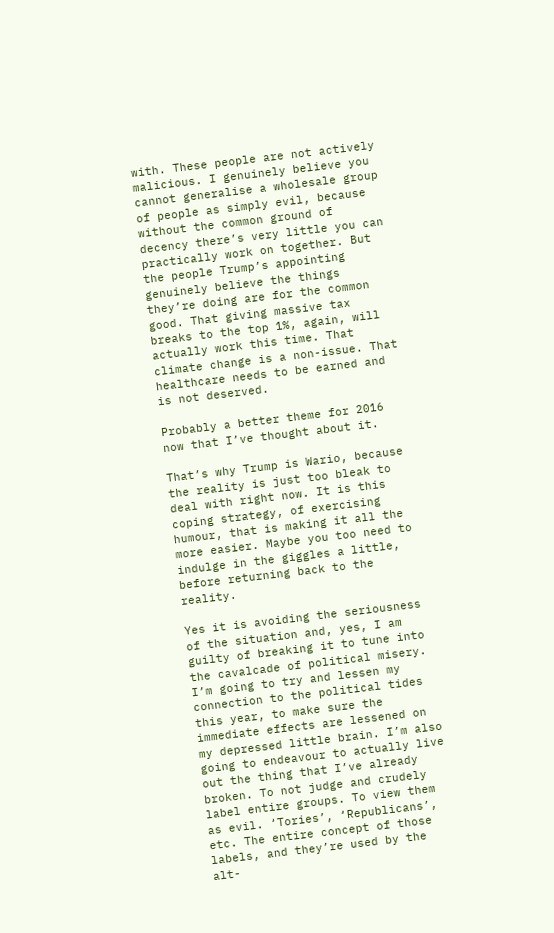with. These people are not actively malicious. I genuinely believe you cannot generalise a wholesale group of people as simply evil, because without the common ground of decency there’s very little you can practically work on together. But the people Trump’s appointing genuinely believe the things they’re doing are for the common good. That giving massive tax breaks to the top 1%, again, will actually work this time. That climate change is a non-issue. That healthcare needs to be earned and is not deserved.

Probably a better theme for 2016 now that I’ve thought about it.

That’s why Trump is Wario, because the reality is just too bleak to deal with right now. It is this coping strategy, of exercising humour, that is making it all the more easier. Maybe you too need to indulge in the giggles a little, before returning back to the reality.

Yes it is avoiding the seriousness of the situation and, yes, I am guilty of breaking it to tune into the cavalcade of political misery. I’m going to try and lessen my connection to the political tides this year, to make sure the immediate effects are lessened on my depressed little brain. I’m also going to endeavour to actually live out the thing that I’ve already broken. To not judge and crudely label entire groups. To view them as evil. ‘Tories’, ‘Republicans’, etc. The entire concept of those labels, and they’re used by the alt-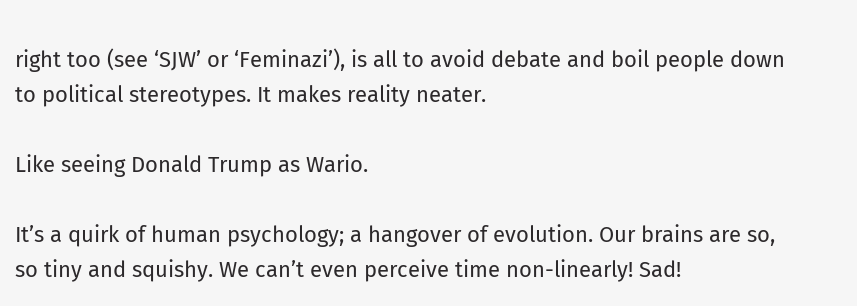right too (see ‘SJW’ or ‘Feminazi’), is all to avoid debate and boil people down to political stereotypes. It makes reality neater.

Like seeing Donald Trump as Wario.

It’s a quirk of human psychology; a hangover of evolution. Our brains are so, so tiny and squishy. We can’t even perceive time non-linearly! Sad!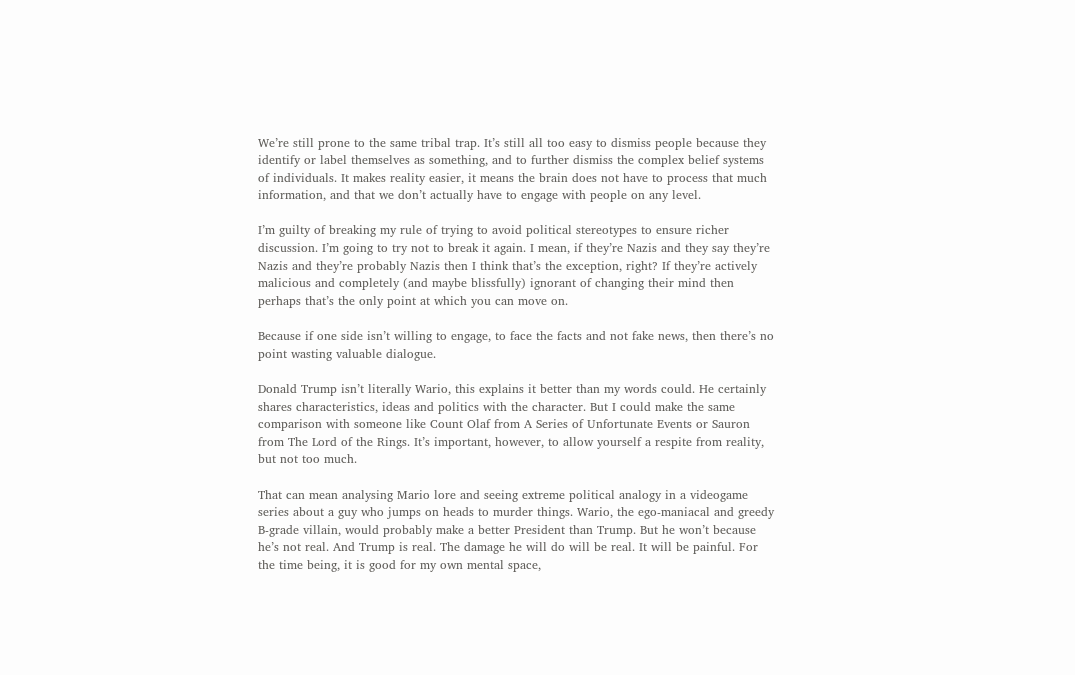We’re still prone to the same tribal trap. It’s still all too easy to dismiss people because they identify or label themselves as something, and to further dismiss the complex belief systems of individuals. It makes reality easier, it means the brain does not have to process that much information, and that we don’t actually have to engage with people on any level.

I’m guilty of breaking my rule of trying to avoid political stereotypes to ensure richer discussion. I’m going to try not to break it again. I mean, if they’re Nazis and they say they’re Nazis and they’re probably Nazis then I think that’s the exception, right? If they’re actively malicious and completely (and maybe blissfully) ignorant of changing their mind then perhaps that’s the only point at which you can move on.

Because if one side isn’t willing to engage, to face the facts and not fake news, then there’s no point wasting valuable dialogue.

Donald Trump isn’t literally Wario, this explains it better than my words could. He certainly shares characteristics, ideas and politics with the character. But I could make the same comparison with someone like Count Olaf from A Series of Unfortunate Events or Sauron from The Lord of the Rings. It’s important, however, to allow yourself a respite from reality, but not too much.

That can mean analysing Mario lore and seeing extreme political analogy in a videogame series about a guy who jumps on heads to murder things. Wario, the ego-maniacal and greedy B-grade villain, would probably make a better President than Trump. But he won’t because he’s not real. And Trump is real. The damage he will do will be real. It will be painful. For the time being, it is good for my own mental space,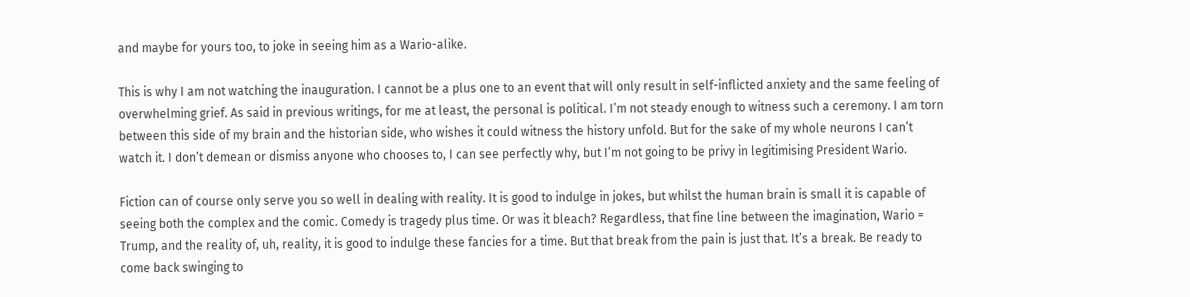and maybe for yours too, to joke in seeing him as a Wario-alike.

This is why I am not watching the inauguration. I cannot be a plus one to an event that will only result in self-inflicted anxiety and the same feeling of overwhelming grief. As said in previous writings, for me at least, the personal is political. I’m not steady enough to witness such a ceremony. I am torn between this side of my brain and the historian side, who wishes it could witness the history unfold. But for the sake of my whole neurons I can’t watch it. I don’t demean or dismiss anyone who chooses to, I can see perfectly why, but I’m not going to be privy in legitimising President Wario.

Fiction can of course only serve you so well in dealing with reality. It is good to indulge in jokes, but whilst the human brain is small it is capable of seeing both the complex and the comic. Comedy is tragedy plus time. Or was it bleach? Regardless, that fine line between the imagination, Wario = Trump, and the reality of, uh, reality, it is good to indulge these fancies for a time. But that break from the pain is just that. It’s a break. Be ready to come back swinging to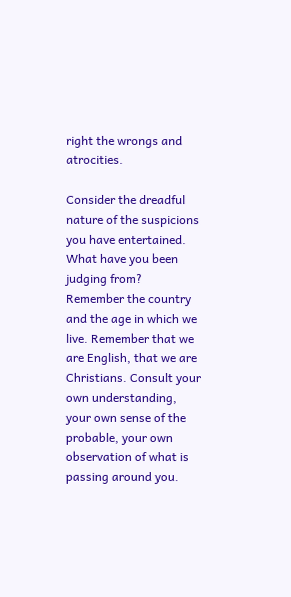right the wrongs and atrocities.

Consider the dreadful nature of the suspicions you have entertained. What have you been judging from? Remember the country and the age in which we live. Remember that we are English, that we are Christians. Consult your own understanding, your own sense of the probable, your own observation of what is passing around you.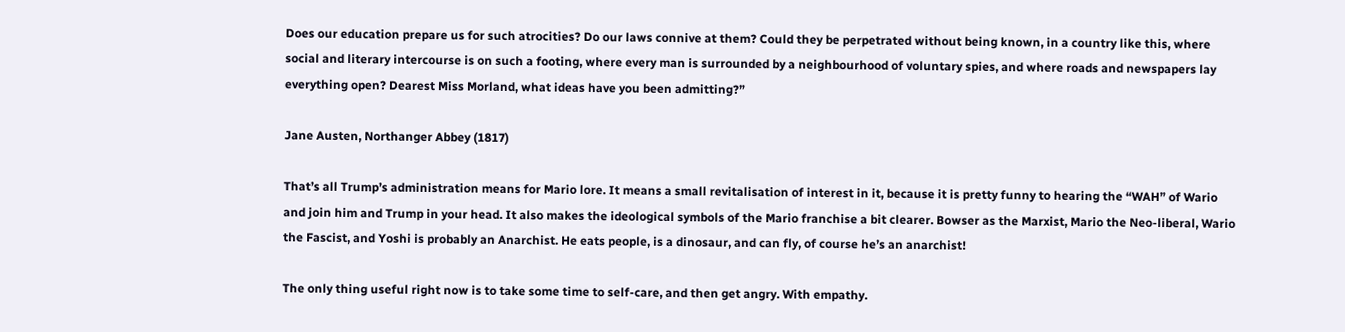Does our education prepare us for such atrocities? Do our laws connive at them? Could they be perpetrated without being known, in a country like this, where social and literary intercourse is on such a footing, where every man is surrounded by a neighbourhood of voluntary spies, and where roads and newspapers lay everything open? Dearest Miss Morland, what ideas have you been admitting?”

Jane Austen, Northanger Abbey (1817)

That’s all Trump’s administration means for Mario lore. It means a small revitalisation of interest in it, because it is pretty funny to hearing the “WAH” of Wario and join him and Trump in your head. It also makes the ideological symbols of the Mario franchise a bit clearer. Bowser as the Marxist, Mario the Neo-liberal, Wario the Fascist, and Yoshi is probably an Anarchist. He eats people, is a dinosaur, and can fly, of course he’s an anarchist!

The only thing useful right now is to take some time to self-care, and then get angry. With empathy.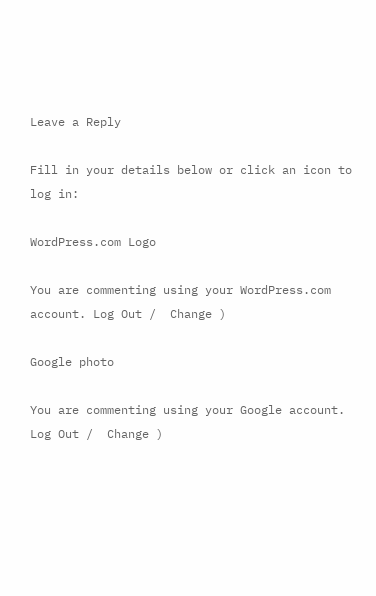Leave a Reply

Fill in your details below or click an icon to log in:

WordPress.com Logo

You are commenting using your WordPress.com account. Log Out /  Change )

Google photo

You are commenting using your Google account. Log Out /  Change )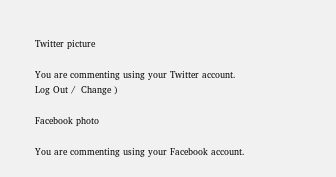Twitter picture

You are commenting using your Twitter account. Log Out /  Change )

Facebook photo

You are commenting using your Facebook account.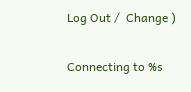Log Out /  Change )

Connecting to %s